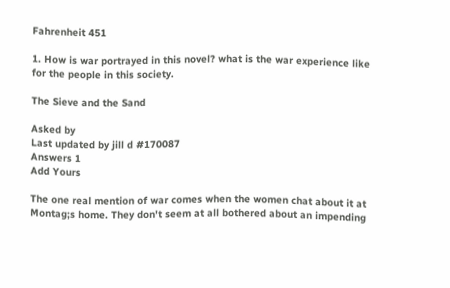Fahrenheit 451

1. How is war portrayed in this novel? what is the war experience like for the people in this society.

The Sieve and the Sand

Asked by
Last updated by jill d #170087
Answers 1
Add Yours

The one real mention of war comes when the women chat about it at Montag;s home. They don't seem at all bothered about an impending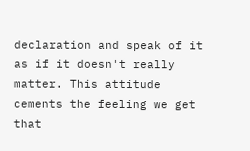declaration and speak of it as if it doesn't really matter. This attitude cements the feeling we get that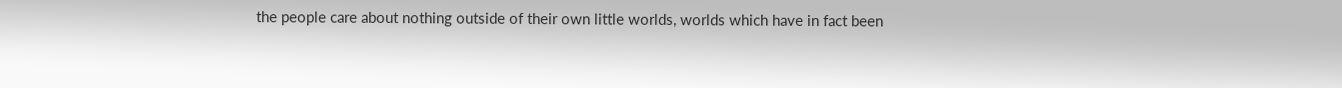the people care about nothing outside of their own little worlds, worlds which have in fact been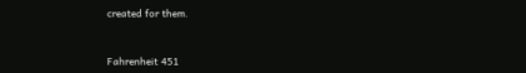created for them.


Fahrenheit 451